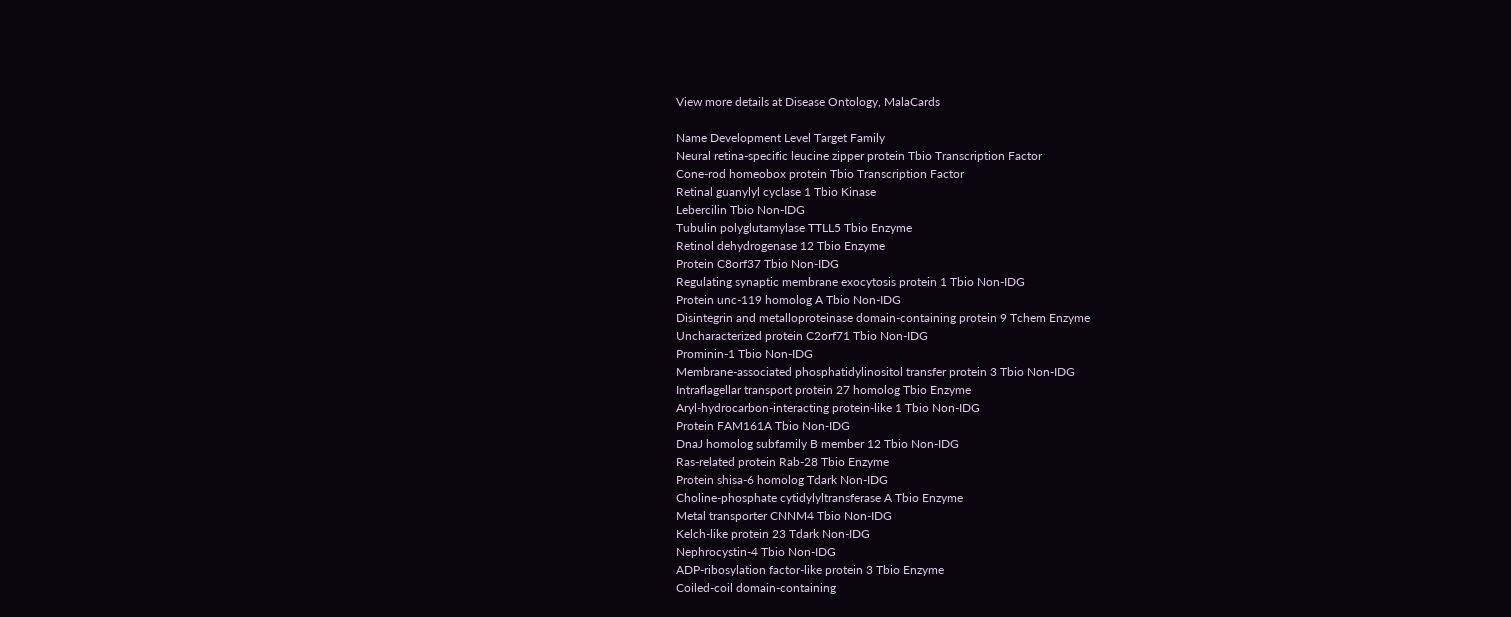View more details at Disease Ontology, MalaCards

Name Development Level Target Family
Neural retina-specific leucine zipper protein Tbio Transcription Factor
Cone-rod homeobox protein Tbio Transcription Factor
Retinal guanylyl cyclase 1 Tbio Kinase
Lebercilin Tbio Non-IDG
Tubulin polyglutamylase TTLL5 Tbio Enzyme
Retinol dehydrogenase 12 Tbio Enzyme
Protein C8orf37 Tbio Non-IDG
Regulating synaptic membrane exocytosis protein 1 Tbio Non-IDG
Protein unc-119 homolog A Tbio Non-IDG
Disintegrin and metalloproteinase domain-containing protein 9 Tchem Enzyme
Uncharacterized protein C2orf71 Tbio Non-IDG
Prominin-1 Tbio Non-IDG
Membrane-associated phosphatidylinositol transfer protein 3 Tbio Non-IDG
Intraflagellar transport protein 27 homolog Tbio Enzyme
Aryl-hydrocarbon-interacting protein-like 1 Tbio Non-IDG
Protein FAM161A Tbio Non-IDG
DnaJ homolog subfamily B member 12 Tbio Non-IDG
Ras-related protein Rab-28 Tbio Enzyme
Protein shisa-6 homolog Tdark Non-IDG
Choline-phosphate cytidylyltransferase A Tbio Enzyme
Metal transporter CNNM4 Tbio Non-IDG
Kelch-like protein 23 Tdark Non-IDG
Nephrocystin-4 Tbio Non-IDG
ADP-ribosylation factor-like protein 3 Tbio Enzyme
Coiled-coil domain-containing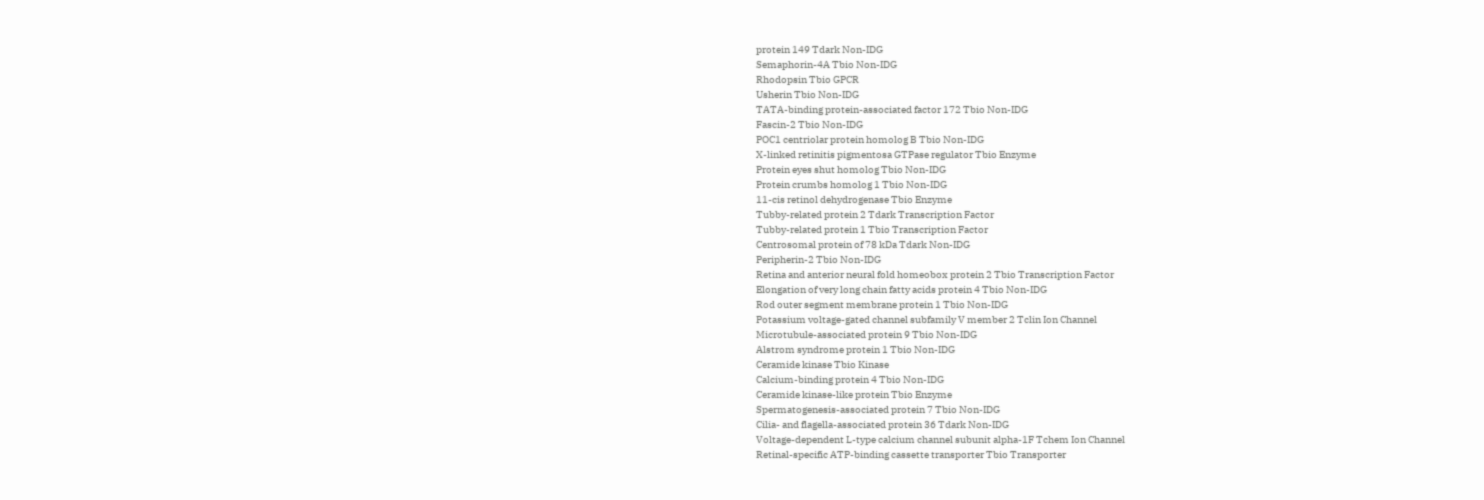protein 149 Tdark Non-IDG
Semaphorin-4A Tbio Non-IDG
Rhodopsin Tbio GPCR
Usherin Tbio Non-IDG
TATA-binding protein-associated factor 172 Tbio Non-IDG
Fascin-2 Tbio Non-IDG
POC1 centriolar protein homolog B Tbio Non-IDG
X-linked retinitis pigmentosa GTPase regulator Tbio Enzyme
Protein eyes shut homolog Tbio Non-IDG
Protein crumbs homolog 1 Tbio Non-IDG
11-cis retinol dehydrogenase Tbio Enzyme
Tubby-related protein 2 Tdark Transcription Factor
Tubby-related protein 1 Tbio Transcription Factor
Centrosomal protein of 78 kDa Tdark Non-IDG
Peripherin-2 Tbio Non-IDG
Retina and anterior neural fold homeobox protein 2 Tbio Transcription Factor
Elongation of very long chain fatty acids protein 4 Tbio Non-IDG
Rod outer segment membrane protein 1 Tbio Non-IDG
Potassium voltage-gated channel subfamily V member 2 Tclin Ion Channel
Microtubule-associated protein 9 Tbio Non-IDG
Alstrom syndrome protein 1 Tbio Non-IDG
Ceramide kinase Tbio Kinase
Calcium-binding protein 4 Tbio Non-IDG
Ceramide kinase-like protein Tbio Enzyme
Spermatogenesis-associated protein 7 Tbio Non-IDG
Cilia- and flagella-associated protein 36 Tdark Non-IDG
Voltage-dependent L-type calcium channel subunit alpha-1F Tchem Ion Channel
Retinal-specific ATP-binding cassette transporter Tbio Transporter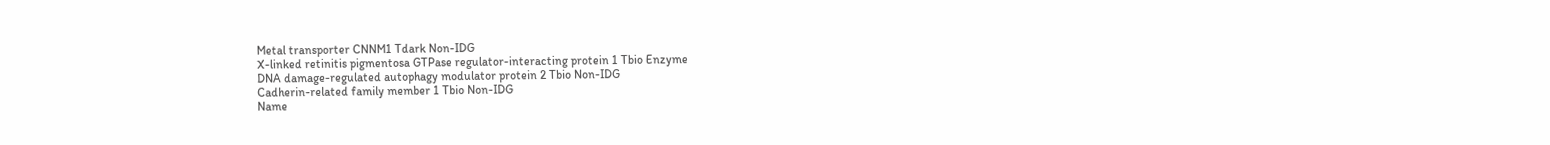Metal transporter CNNM1 Tdark Non-IDG
X-linked retinitis pigmentosa GTPase regulator-interacting protein 1 Tbio Enzyme
DNA damage-regulated autophagy modulator protein 2 Tbio Non-IDG
Cadherin-related family member 1 Tbio Non-IDG
Name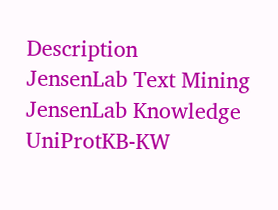Description
JensenLab Text Mining
JensenLab Knowledge UniProtKB-KW